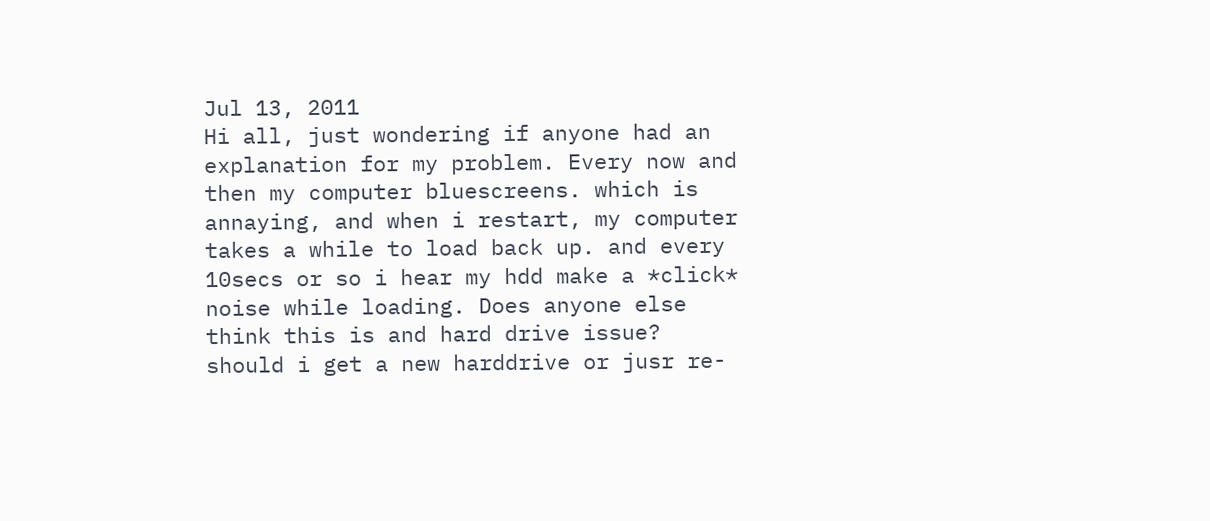Jul 13, 2011
Hi all, just wondering if anyone had an explanation for my problem. Every now and then my computer bluescreens. which is annaying, and when i restart, my computer takes a while to load back up. and every 10secs or so i hear my hdd make a *click* noise while loading. Does anyone else think this is and hard drive issue? should i get a new harddrive or jusr re-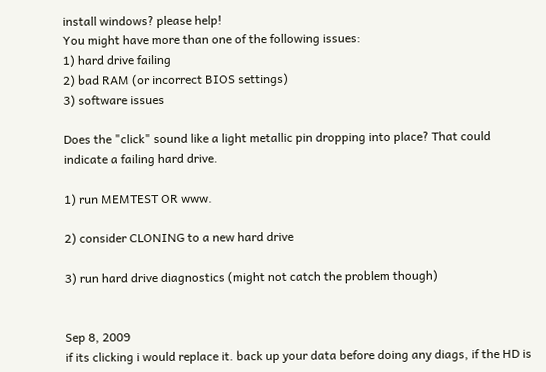install windows? please help!
You might have more than one of the following issues:
1) hard drive failing
2) bad RAM (or incorrect BIOS settings)
3) software issues

Does the "click" sound like a light metallic pin dropping into place? That could indicate a failing hard drive.

1) run MEMTEST OR www.

2) consider CLONING to a new hard drive

3) run hard drive diagnostics (might not catch the problem though)


Sep 8, 2009
if its clicking i would replace it. back up your data before doing any diags, if the HD is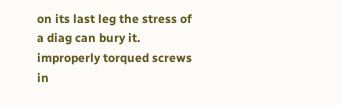on its last leg the stress of a diag can bury it. improperly torqued screws in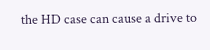the HD case can cause a drive to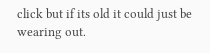click but if its old it could just be wearing out.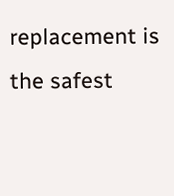replacement is the safest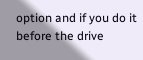option and if you do it before the drive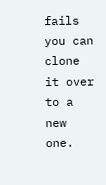fails you can clone it over to a new one.